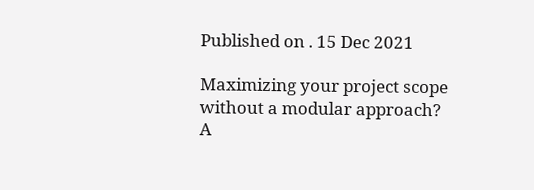Published on . 15 Dec 2021

Maximizing your project scope without a modular approach? A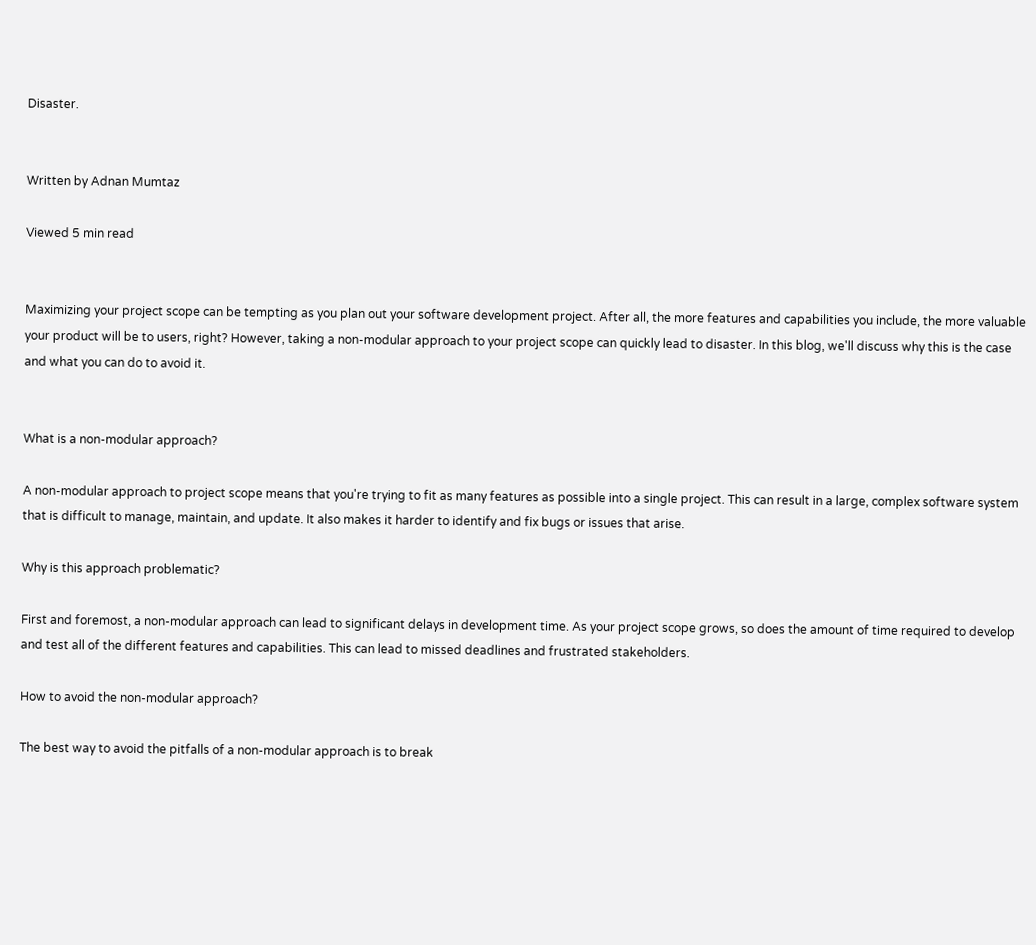Disaster.


Written by Adnan Mumtaz

Viewed 5 min read


Maximizing your project scope can be tempting as you plan out your software development project. After all, the more features and capabilities you include, the more valuable your product will be to users, right? However, taking a non-modular approach to your project scope can quickly lead to disaster. In this blog, we'll discuss why this is the case and what you can do to avoid it.


What is a non-modular approach?

A non-modular approach to project scope means that you're trying to fit as many features as possible into a single project. This can result in a large, complex software system that is difficult to manage, maintain, and update. It also makes it harder to identify and fix bugs or issues that arise.

Why is this approach problematic?

First and foremost, a non-modular approach can lead to significant delays in development time. As your project scope grows, so does the amount of time required to develop and test all of the different features and capabilities. This can lead to missed deadlines and frustrated stakeholders.

How to avoid the non-modular approach?

The best way to avoid the pitfalls of a non-modular approach is to break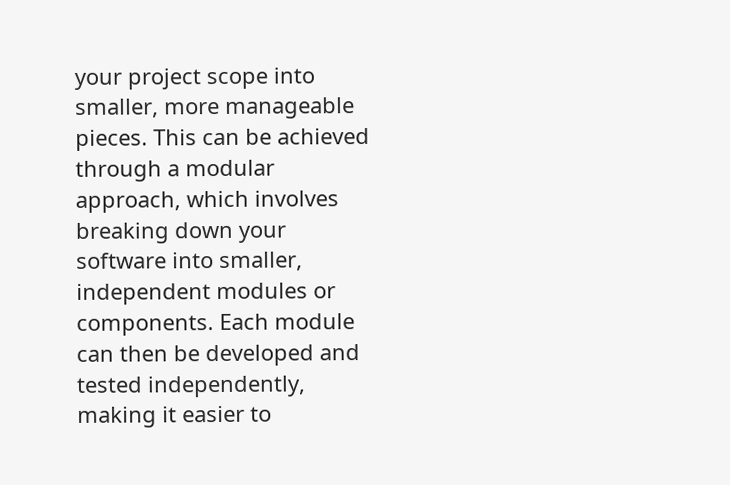your project scope into smaller, more manageable pieces. This can be achieved through a modular approach, which involves breaking down your software into smaller, independent modules or components. Each module can then be developed and tested independently, making it easier to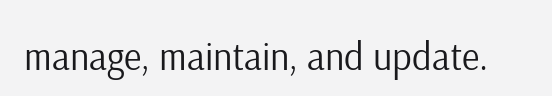manage, maintain, and update.